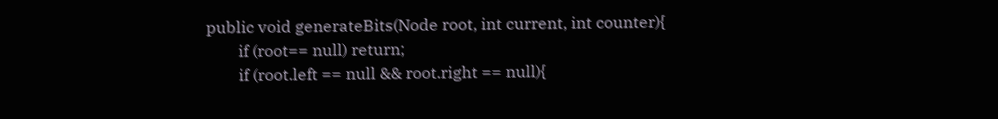public void generateBits(Node root, int current, int counter){
        if (root== null) return;
        if (root.left == null && root.right == null){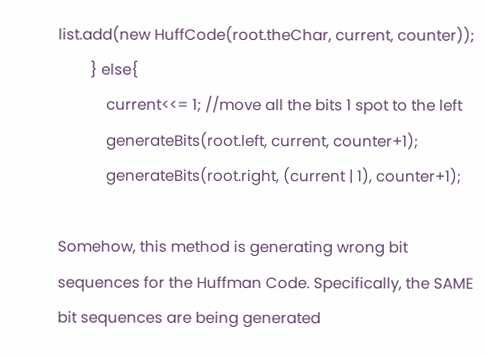list.add(new HuffCode(root.theChar, current, counter));
        } else{
            current<<= 1; //move all the bits 1 spot to the left
            generateBits(root.left, current, counter+1);
            generateBits(root.right, (current | 1), counter+1);

Somehow, this method is generating wrong bit sequences for the Huffman Code. Specifically, the SAME bit sequences are being generated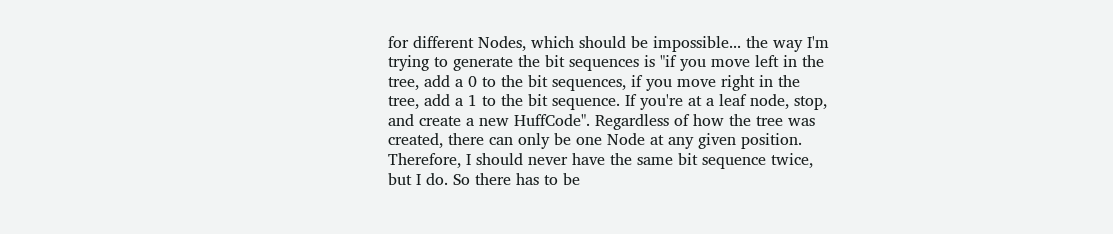for different Nodes, which should be impossible... the way I'm trying to generate the bit sequences is "if you move left in the tree, add a 0 to the bit sequences, if you move right in the tree, add a 1 to the bit sequence. If you're at a leaf node, stop, and create a new HuffCode". Regardless of how the tree was created, there can only be one Node at any given position. Therefore, I should never have the same bit sequence twice, but I do. So there has to be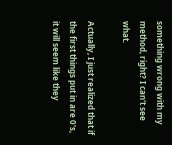something wrong with my method, right? I can't see what.

Actually, I just realized that if the first things put in are 0's, it will seem like they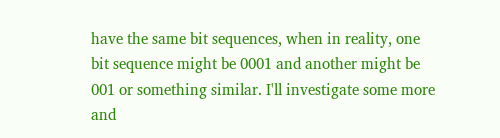have the same bit sequences, when in reality, one bit sequence might be 0001 and another might be 001 or something similar. I'll investigate some more and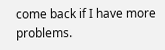come back if I have more problems.